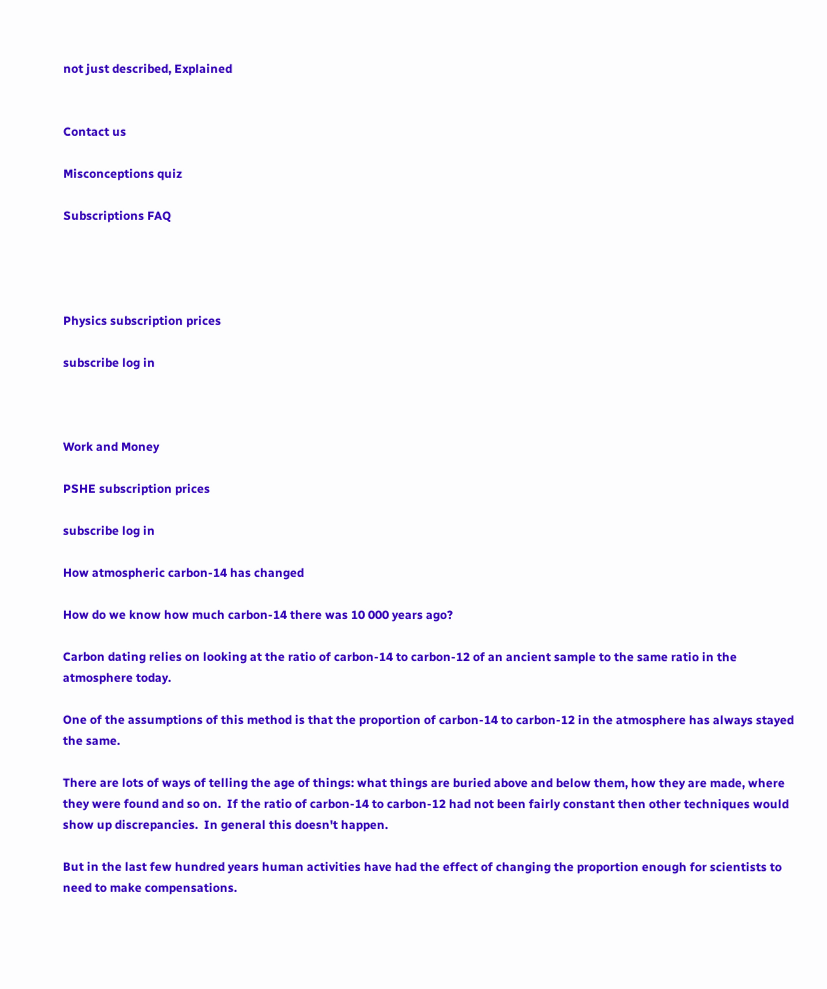not just described, Explained


Contact us

Misconceptions quiz

Subscriptions FAQ




Physics subscription prices

subscribe log in



Work and Money

PSHE subscription prices

subscribe log in

How atmospheric carbon-14 has changed

How do we know how much carbon-14 there was 10 000 years ago?

Carbon dating relies on looking at the ratio of carbon-14 to carbon-12 of an ancient sample to the same ratio in the atmosphere today.

One of the assumptions of this method is that the proportion of carbon-14 to carbon-12 in the atmosphere has always stayed the same.

There are lots of ways of telling the age of things: what things are buried above and below them, how they are made, where they were found and so on.  If the ratio of carbon-14 to carbon-12 had not been fairly constant then other techniques would show up discrepancies.  In general this doesn't happen.

But in the last few hundred years human activities have had the effect of changing the proportion enough for scientists to need to make compensations.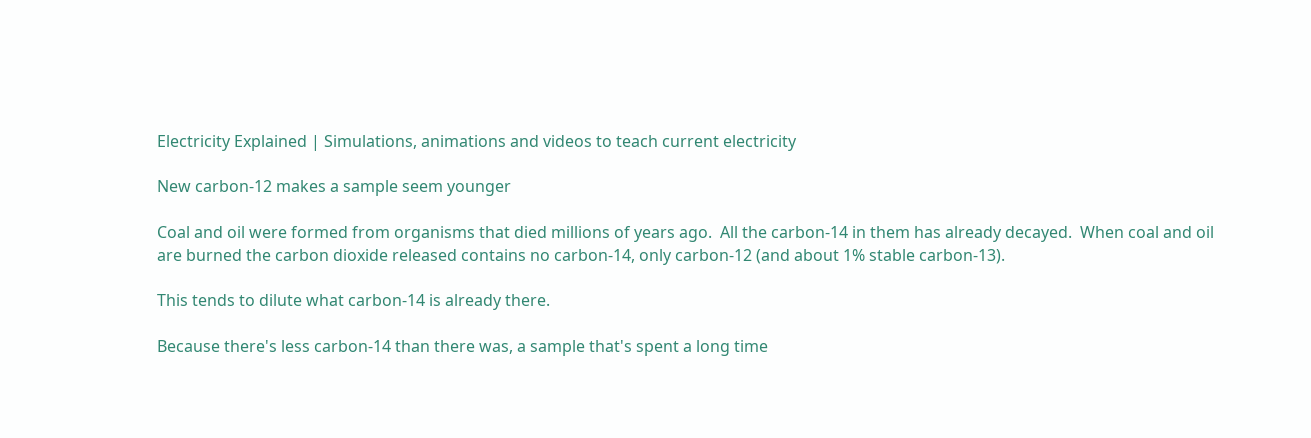Electricity Explained | Simulations, animations and videos to teach current electricity

New carbon-12 makes a sample seem younger

Coal and oil were formed from organisms that died millions of years ago.  All the carbon-14 in them has already decayed.  When coal and oil are burned the carbon dioxide released contains no carbon-14, only carbon-12 (and about 1% stable carbon-13).

This tends to dilute what carbon-14 is already there.

Because there's less carbon-14 than there was, a sample that's spent a long time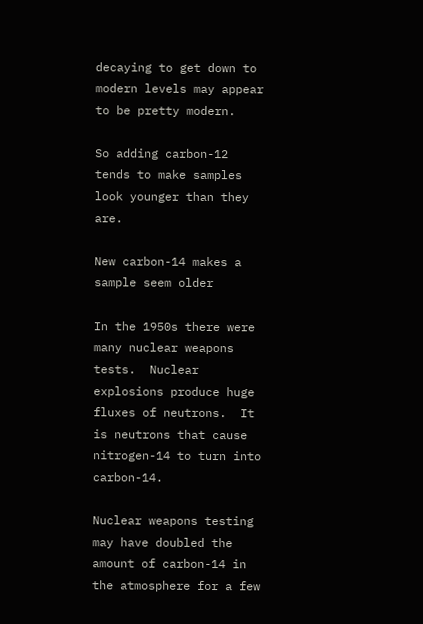decaying to get down to modern levels may appear to be pretty modern.

So adding carbon-12 tends to make samples look younger than they are.

New carbon-14 makes a sample seem older

In the 1950s there were many nuclear weapons tests.  Nuclear explosions produce huge fluxes of neutrons.  It is neutrons that cause nitrogen-14 to turn into carbon-14.

Nuclear weapons testing may have doubled the amount of carbon-14 in the atmosphere for a few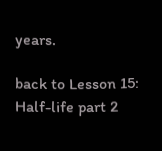years.

back to Lesson 15: Half-life part 2